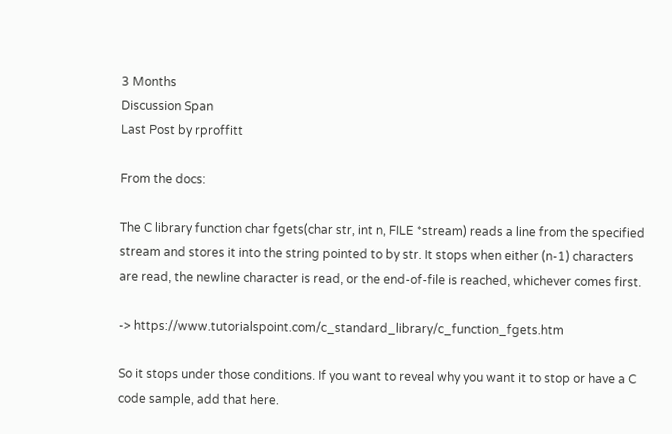3 Months
Discussion Span
Last Post by rproffitt

From the docs:

The C library function char fgets(char str, int n, FILE *stream) reads a line from the specified stream and stores it into the string pointed to by str. It stops when either (n-1) characters are read, the newline character is read, or the end-of-file is reached, whichever comes first.

-> https://www.tutorialspoint.com/c_standard_library/c_function_fgets.htm

So it stops under those conditions. If you want to reveal why you want it to stop or have a C code sample, add that here.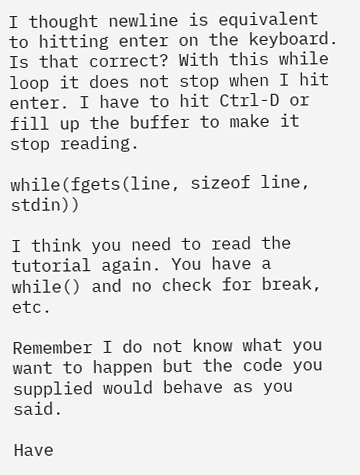I thought newline is equivalent to hitting enter on the keyboard. Is that correct? With this while loop it does not stop when I hit enter. I have to hit Ctrl-D or fill up the buffer to make it stop reading.

while(fgets(line, sizeof line, stdin))

I think you need to read the tutorial again. You have a while() and no check for break, etc.

Remember I do not know what you want to happen but the code you supplied would behave as you said.

Have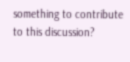something to contribute to this discussion?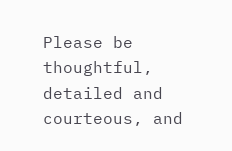Please be thoughtful, detailed and courteous, and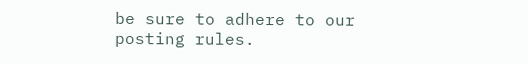be sure to adhere to our posting rules.